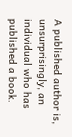A published author is, unsurprisingly, an individual who has published a book.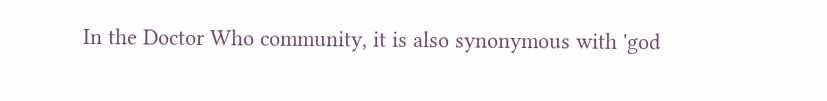In the Doctor Who community, it is also synonymous with 'god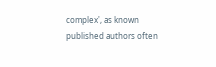complex', as known published authors often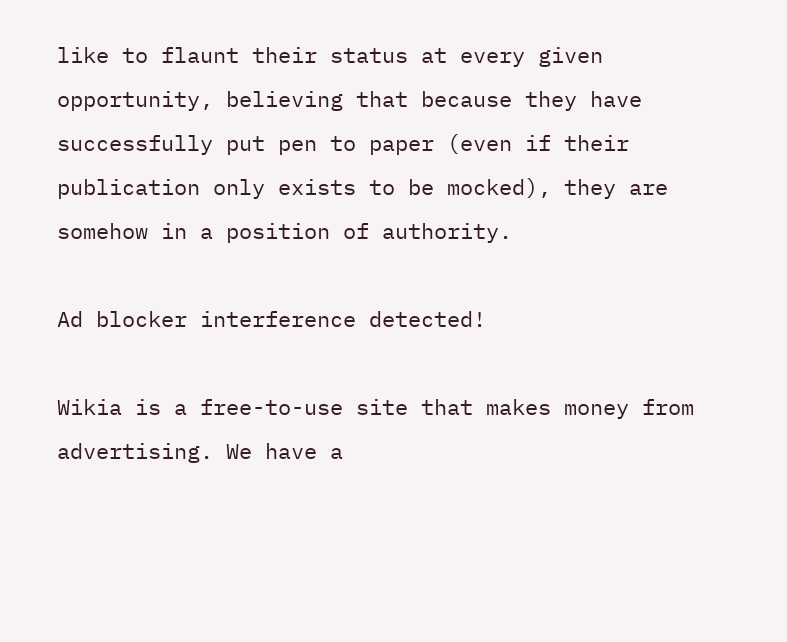like to flaunt their status at every given opportunity, believing that because they have successfully put pen to paper (even if their publication only exists to be mocked), they are somehow in a position of authority.

Ad blocker interference detected!

Wikia is a free-to-use site that makes money from advertising. We have a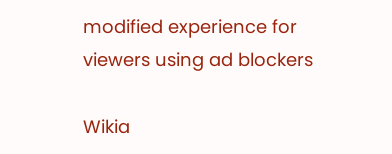modified experience for viewers using ad blockers

Wikia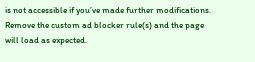is not accessible if you’ve made further modifications. Remove the custom ad blocker rule(s) and the page will load as expected.